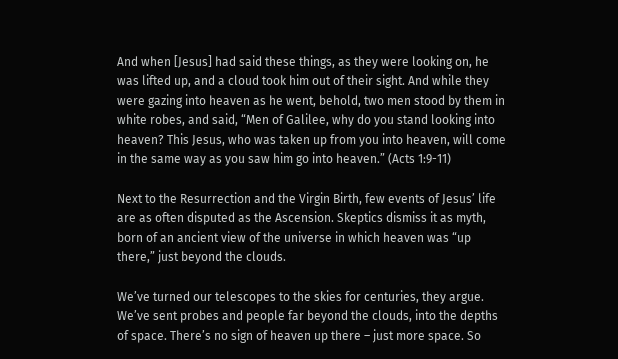And when [Jesus] had said these things, as they were looking on, he was lifted up, and a cloud took him out of their sight. And while they were gazing into heaven as he went, behold, two men stood by them in white robes, and said, “Men of Galilee, why do you stand looking into heaven? This Jesus, who was taken up from you into heaven, will come in the same way as you saw him go into heaven.” (Acts 1:9-11)

Next to the Resurrection and the Virgin Birth, few events of Jesus’ life are as often disputed as the Ascension. Skeptics dismiss it as myth, born of an ancient view of the universe in which heaven was “up there,” just beyond the clouds.

We’ve turned our telescopes to the skies for centuries, they argue. We’ve sent probes and people far beyond the clouds, into the depths of space. There’s no sign of heaven up there – just more space. So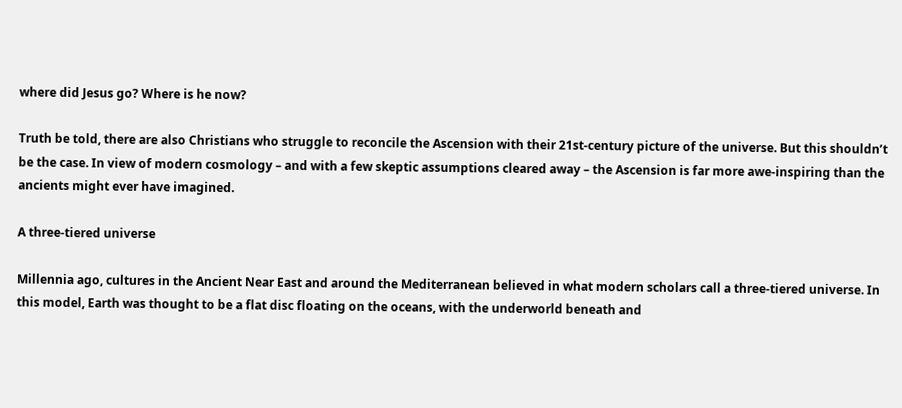where did Jesus go? Where is he now?

Truth be told, there are also Christians who struggle to reconcile the Ascension with their 21st-century picture of the universe. But this shouldn’t be the case. In view of modern cosmology – and with a few skeptic assumptions cleared away – the Ascension is far more awe-inspiring than the ancients might ever have imagined.

A three-tiered universe

Millennia ago, cultures in the Ancient Near East and around the Mediterranean believed in what modern scholars call a three-tiered universe. In this model, Earth was thought to be a flat disc floating on the oceans, with the underworld beneath and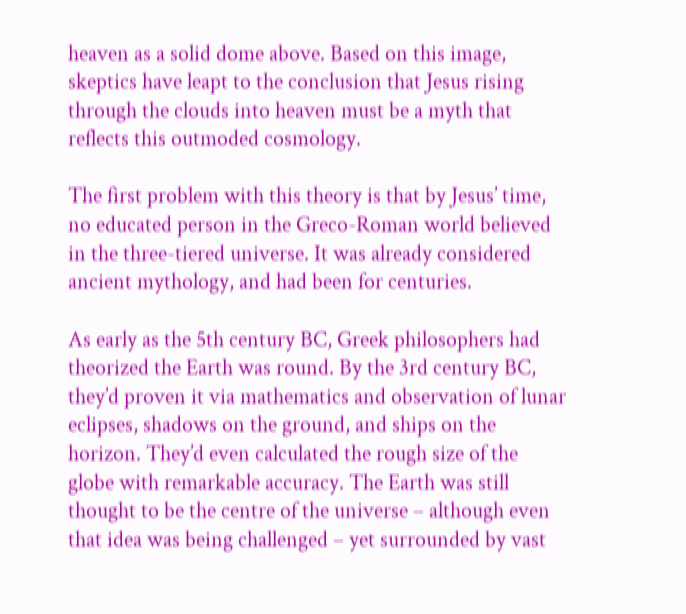heaven as a solid dome above. Based on this image, skeptics have leapt to the conclusion that Jesus rising through the clouds into heaven must be a myth that reflects this outmoded cosmology.

The first problem with this theory is that by Jesus’ time, no educated person in the Greco-Roman world believed in the three-tiered universe. It was already considered ancient mythology, and had been for centuries.

As early as the 5th century BC, Greek philosophers had theorized the Earth was round. By the 3rd century BC, they’d proven it via mathematics and observation of lunar eclipses, shadows on the ground, and ships on the horizon. They’d even calculated the rough size of the globe with remarkable accuracy. The Earth was still thought to be the centre of the universe – although even that idea was being challenged – yet surrounded by vast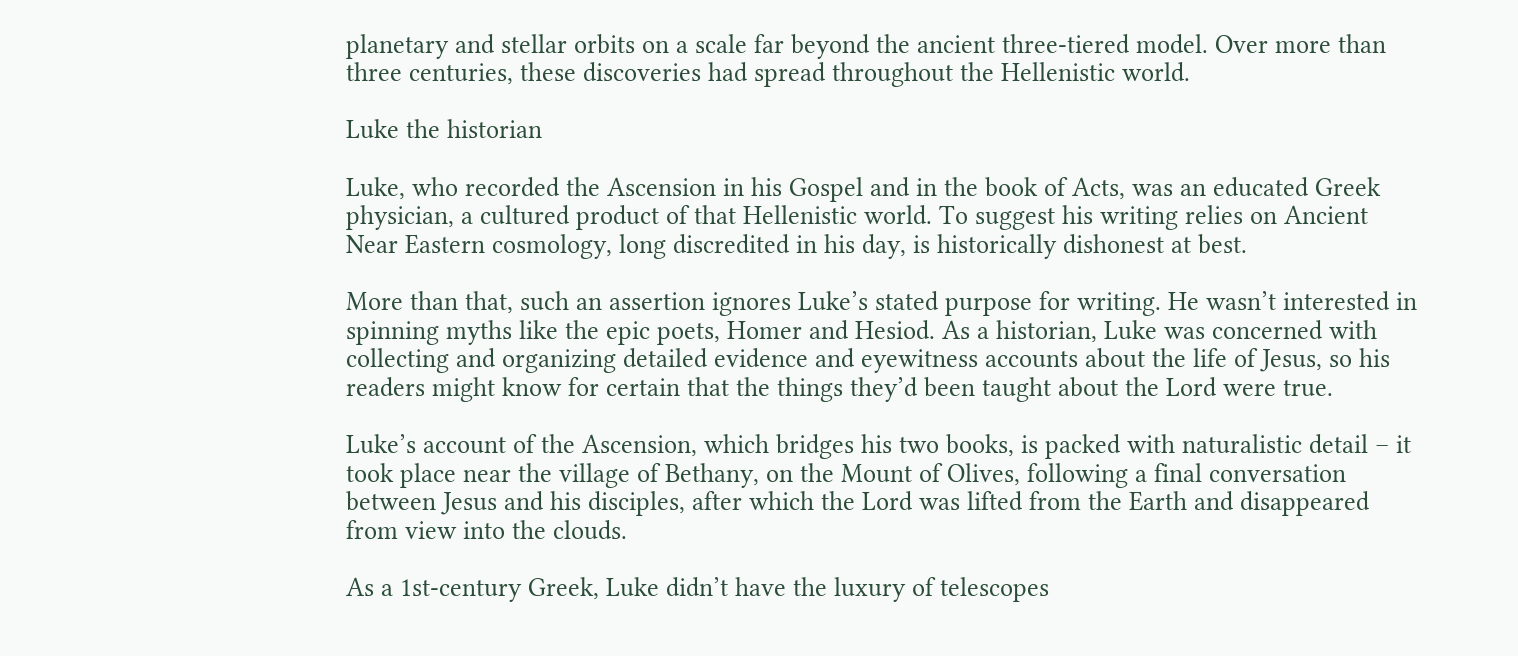planetary and stellar orbits on a scale far beyond the ancient three-tiered model. Over more than three centuries, these discoveries had spread throughout the Hellenistic world.

Luke the historian

Luke, who recorded the Ascension in his Gospel and in the book of Acts, was an educated Greek physician, a cultured product of that Hellenistic world. To suggest his writing relies on Ancient Near Eastern cosmology, long discredited in his day, is historically dishonest at best.

More than that, such an assertion ignores Luke’s stated purpose for writing. He wasn’t interested in spinning myths like the epic poets, Homer and Hesiod. As a historian, Luke was concerned with collecting and organizing detailed evidence and eyewitness accounts about the life of Jesus, so his readers might know for certain that the things they’d been taught about the Lord were true.

Luke’s account of the Ascension, which bridges his two books, is packed with naturalistic detail – it took place near the village of Bethany, on the Mount of Olives, following a final conversation between Jesus and his disciples, after which the Lord was lifted from the Earth and disappeared from view into the clouds.

As a 1st-century Greek, Luke didn’t have the luxury of telescopes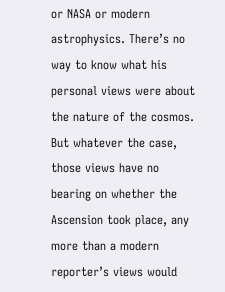or NASA or modern astrophysics. There’s no way to know what his personal views were about the nature of the cosmos. But whatever the case, those views have no bearing on whether the Ascension took place, any more than a modern reporter’s views would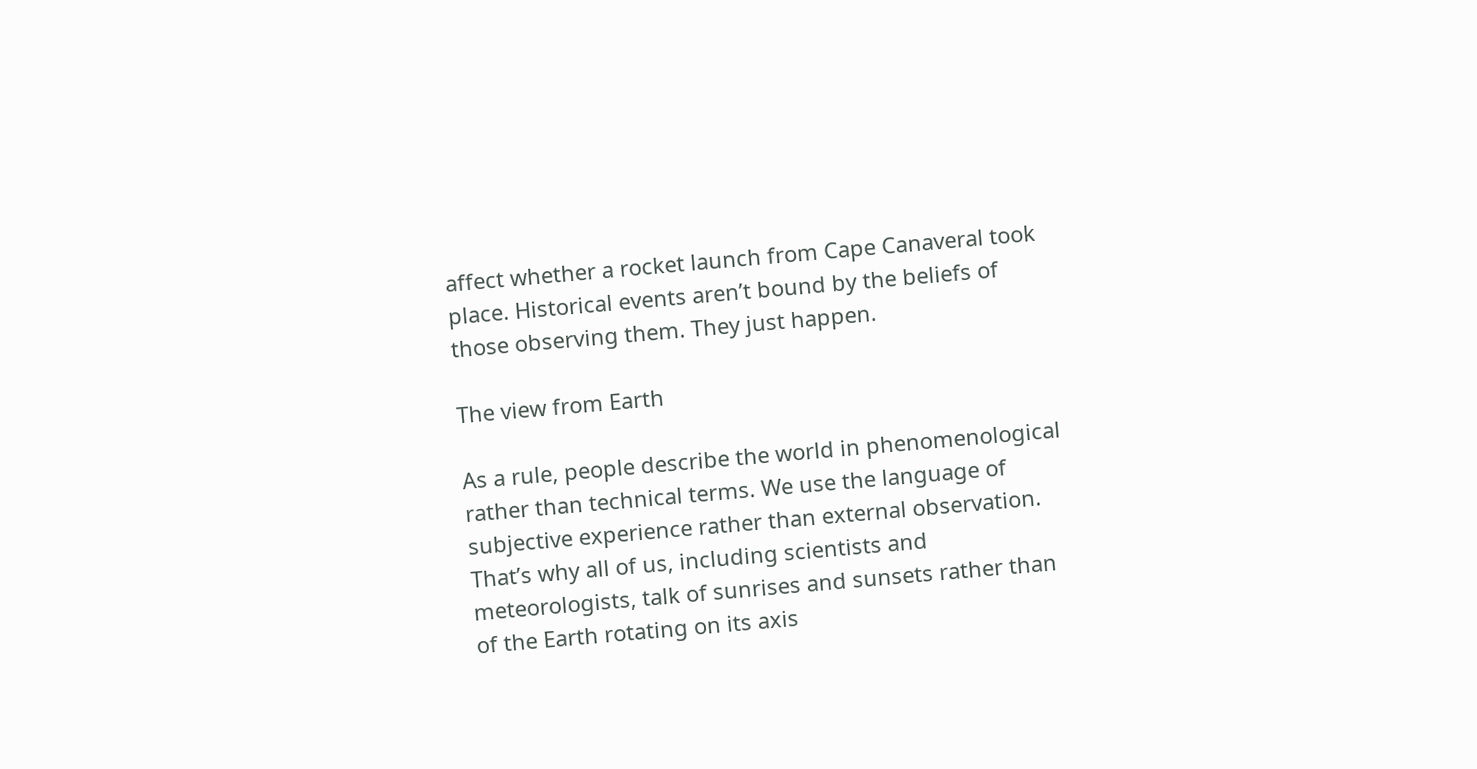affect whether a rocket launch from Cape Canaveral took place. Historical events aren’t bound by the beliefs of those observing them. They just happen.

The view from Earth

As a rule, people describe the world in phenomenological rather than technical terms. We use the language of subjective experience rather than external observation. That’s why all of us, including scientists and meteorologists, talk of sunrises and sunsets rather than of the Earth rotating on its axis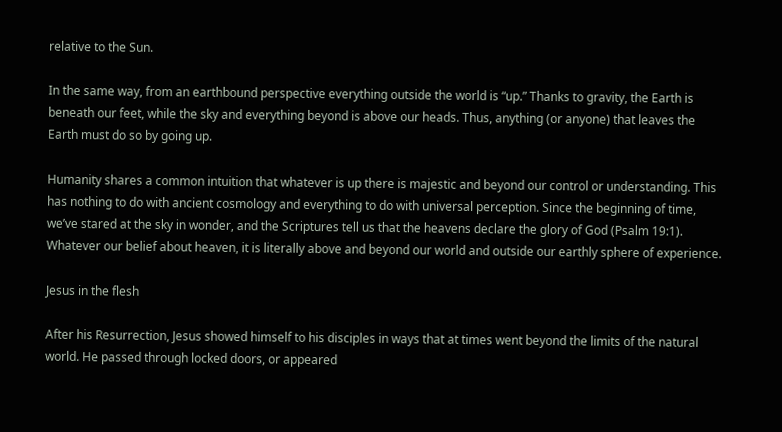relative to the Sun.

In the same way, from an earthbound perspective everything outside the world is “up.” Thanks to gravity, the Earth is beneath our feet, while the sky and everything beyond is above our heads. Thus, anything (or anyone) that leaves the Earth must do so by going up.

Humanity shares a common intuition that whatever is up there is majestic and beyond our control or understanding. This has nothing to do with ancient cosmology and everything to do with universal perception. Since the beginning of time, we’ve stared at the sky in wonder, and the Scriptures tell us that the heavens declare the glory of God (Psalm 19:1). Whatever our belief about heaven, it is literally above and beyond our world and outside our earthly sphere of experience.

Jesus in the flesh

After his Resurrection, Jesus showed himself to his disciples in ways that at times went beyond the limits of the natural world. He passed through locked doors, or appeared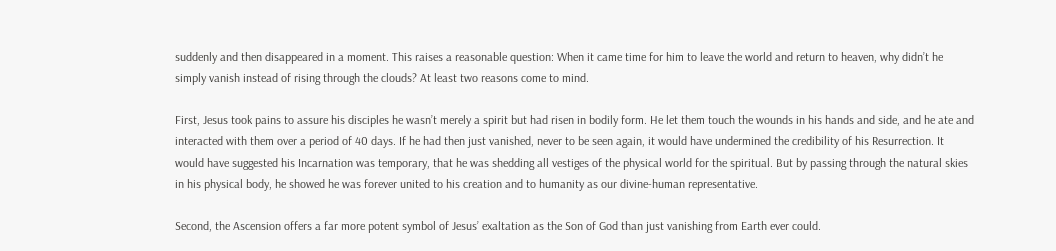suddenly and then disappeared in a moment. This raises a reasonable question: When it came time for him to leave the world and return to heaven, why didn’t he simply vanish instead of rising through the clouds? At least two reasons come to mind.

First, Jesus took pains to assure his disciples he wasn’t merely a spirit but had risen in bodily form. He let them touch the wounds in his hands and side, and he ate and interacted with them over a period of 40 days. If he had then just vanished, never to be seen again, it would have undermined the credibility of his Resurrection. It would have suggested his Incarnation was temporary, that he was shedding all vestiges of the physical world for the spiritual. But by passing through the natural skies in his physical body, he showed he was forever united to his creation and to humanity as our divine-human representative.

Second, the Ascension offers a far more potent symbol of Jesus’ exaltation as the Son of God than just vanishing from Earth ever could.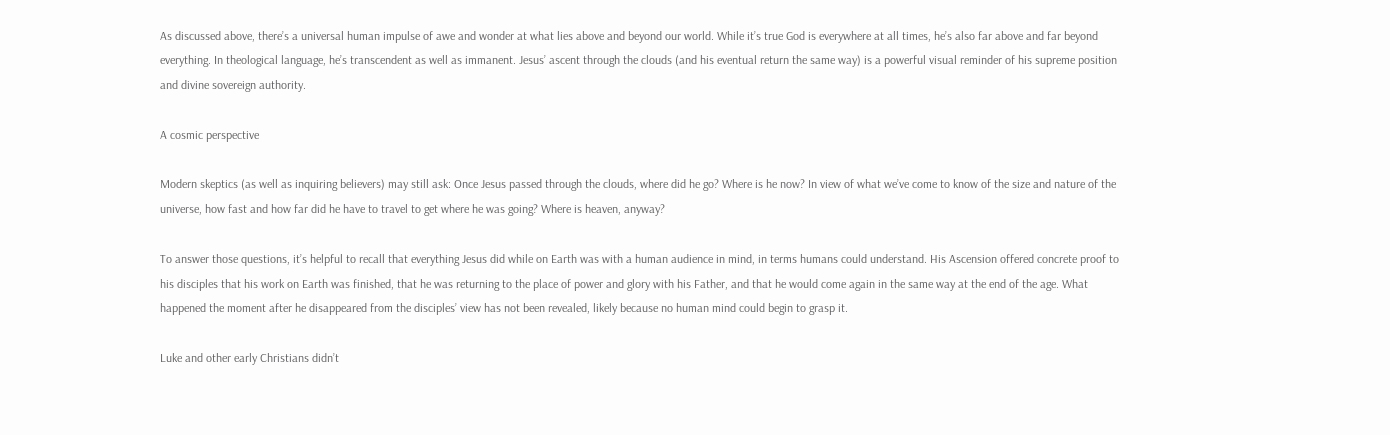As discussed above, there’s a universal human impulse of awe and wonder at what lies above and beyond our world. While it’s true God is everywhere at all times, he’s also far above and far beyond everything. In theological language, he’s transcendent as well as immanent. Jesus’ ascent through the clouds (and his eventual return the same way) is a powerful visual reminder of his supreme position and divine sovereign authority.

A cosmic perspective

Modern skeptics (as well as inquiring believers) may still ask: Once Jesus passed through the clouds, where did he go? Where is he now? In view of what we’ve come to know of the size and nature of the universe, how fast and how far did he have to travel to get where he was going? Where is heaven, anyway?

To answer those questions, it’s helpful to recall that everything Jesus did while on Earth was with a human audience in mind, in terms humans could understand. His Ascension offered concrete proof to his disciples that his work on Earth was finished, that he was returning to the place of power and glory with his Father, and that he would come again in the same way at the end of the age. What happened the moment after he disappeared from the disciples’ view has not been revealed, likely because no human mind could begin to grasp it.

Luke and other early Christians didn’t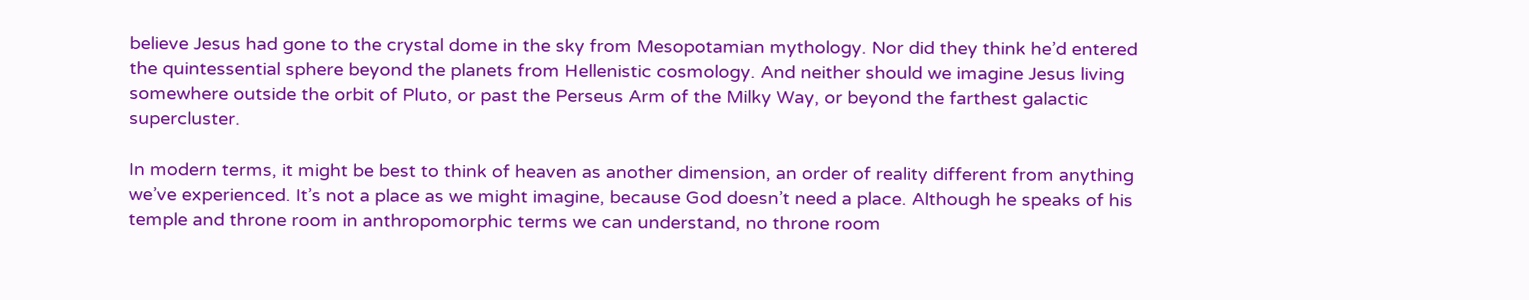believe Jesus had gone to the crystal dome in the sky from Mesopotamian mythology. Nor did they think he’d entered the quintessential sphere beyond the planets from Hellenistic cosmology. And neither should we imagine Jesus living somewhere outside the orbit of Pluto, or past the Perseus Arm of the Milky Way, or beyond the farthest galactic supercluster.

In modern terms, it might be best to think of heaven as another dimension, an order of reality different from anything we’ve experienced. It’s not a place as we might imagine, because God doesn’t need a place. Although he speaks of his temple and throne room in anthropomorphic terms we can understand, no throne room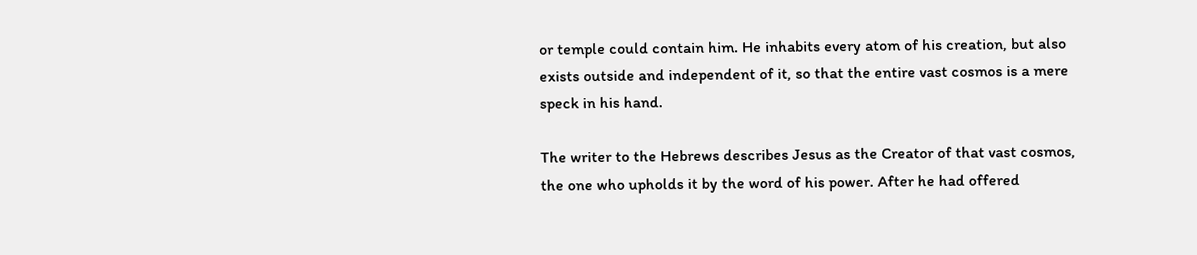or temple could contain him. He inhabits every atom of his creation, but also exists outside and independent of it, so that the entire vast cosmos is a mere speck in his hand.

The writer to the Hebrews describes Jesus as the Creator of that vast cosmos, the one who upholds it by the word of his power. After he had offered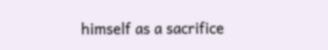himself as a sacrifice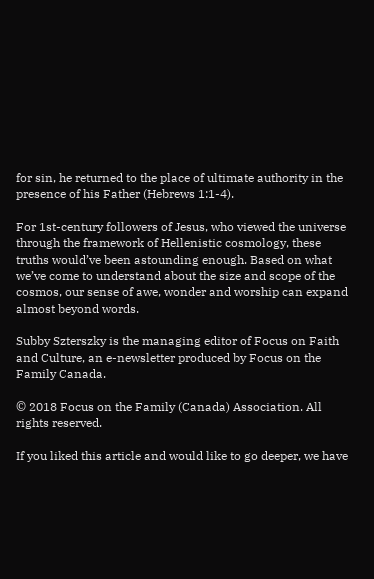for sin, he returned to the place of ultimate authority in the presence of his Father (Hebrews 1:1-4).

For 1st-century followers of Jesus, who viewed the universe through the framework of Hellenistic cosmology, these truths would’ve been astounding enough. Based on what we’ve come to understand about the size and scope of the cosmos, our sense of awe, wonder and worship can expand almost beyond words.

Subby Szterszky is the managing editor of Focus on Faith and Culture, an e-newsletter produced by Focus on the Family Canada.

© 2018 Focus on the Family (Canada) Association. All rights reserved.

If you liked this article and would like to go deeper, we have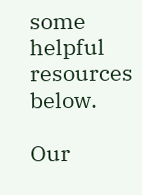some helpful resources below.

Our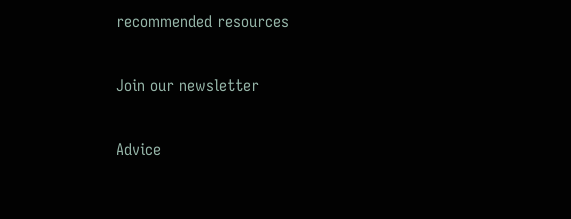recommended resources

Join our newsletter

Advice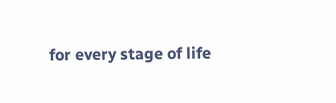for every stage of life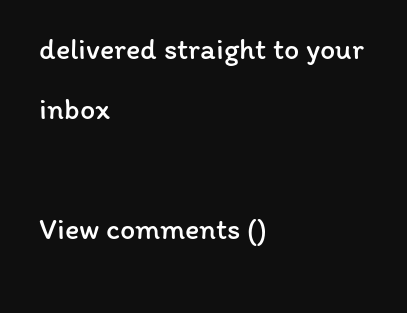delivered straight to your inbox

View comments ()